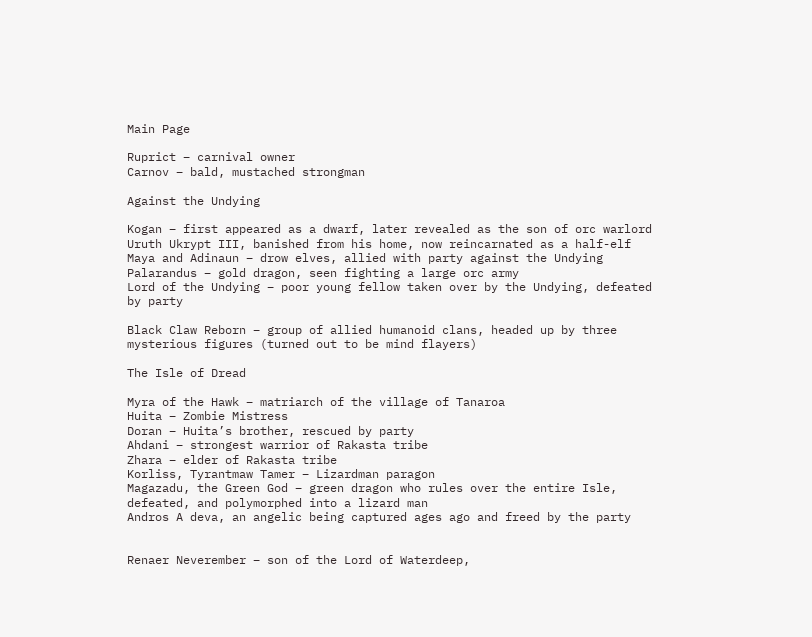Main Page

Ruprict – carnival owner
Carnov – bald, mustached strongman

Against the Undying

Kogan – first appeared as a dwarf, later revealed as the son of orc warlord Uruth Ukrypt III, banished from his home, now reincarnated as a half-elf
Maya and Adinaun – drow elves, allied with party against the Undying
Palarandus – gold dragon, seen fighting a large orc army
Lord of the Undying – poor young fellow taken over by the Undying, defeated by party

Black Claw Reborn – group of allied humanoid clans, headed up by three mysterious figures (turned out to be mind flayers)

The Isle of Dread

Myra of the Hawk – matriarch of the village of Tanaroa
Huita – Zombie Mistress
Doran – Huita’s brother, rescued by party
Ahdani – strongest warrior of Rakasta tribe
Zhara – elder of Rakasta tribe
Korliss, Tyrantmaw Tamer – Lizardman paragon
Magazadu, the Green God – green dragon who rules over the entire Isle, defeated, and polymorphed into a lizard man
Andros A deva, an angelic being captured ages ago and freed by the party


Renaer Neverember – son of the Lord of Waterdeep,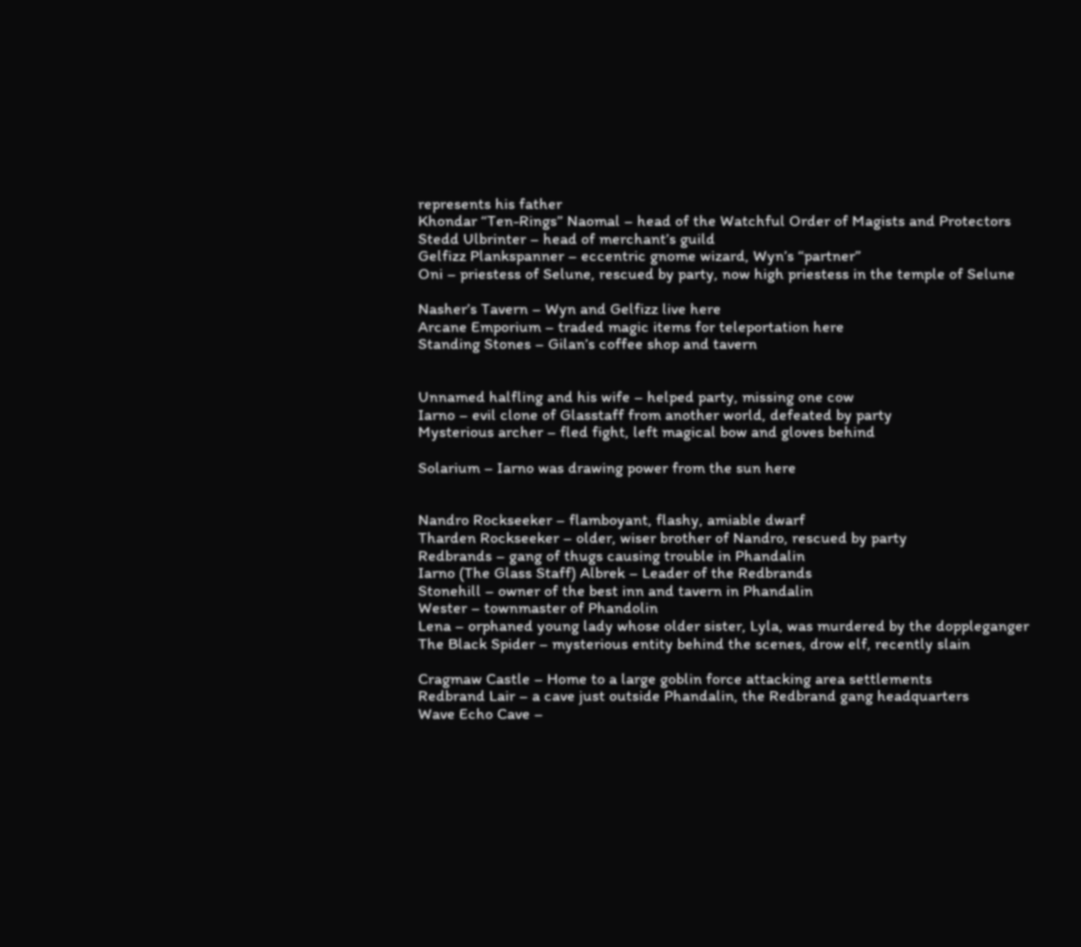represents his father
Khondar “Ten-Rings” Naomal – head of the Watchful Order of Magists and Protectors
Stedd Ulbrinter – head of merchant’s guild
Gelfizz Plankspanner – eccentric gnome wizard, Wyn’s “partner”
Oni – priestess of Selune, rescued by party, now high priestess in the temple of Selune

Nasher’s Tavern – Wyn and Gelfizz live here
Arcane Emporium – traded magic items for teleportation here
Standing Stones – Gilan’s coffee shop and tavern


Unnamed halfling and his wife – helped party, missing one cow
Iarno – evil clone of Glasstaff from another world, defeated by party
Mysterious archer – fled fight, left magical bow and gloves behind

Solarium – Iarno was drawing power from the sun here


Nandro Rockseeker – flamboyant, flashy, amiable dwarf
Tharden Rockseeker – older, wiser brother of Nandro, rescued by party
Redbrands – gang of thugs causing trouble in Phandalin
Iarno (The Glass Staff) Albrek – Leader of the Redbrands
Stonehill – owner of the best inn and tavern in Phandalin
Wester – townmaster of Phandolin
Lena – orphaned young lady whose older sister, Lyla, was murdered by the doppleganger
The Black Spider – mysterious entity behind the scenes, drow elf, recently slain

Cragmaw Castle – Home to a large goblin force attacking area settlements
Redbrand Lair – a cave just outside Phandalin, the Redbrand gang headquarters
Wave Echo Cave –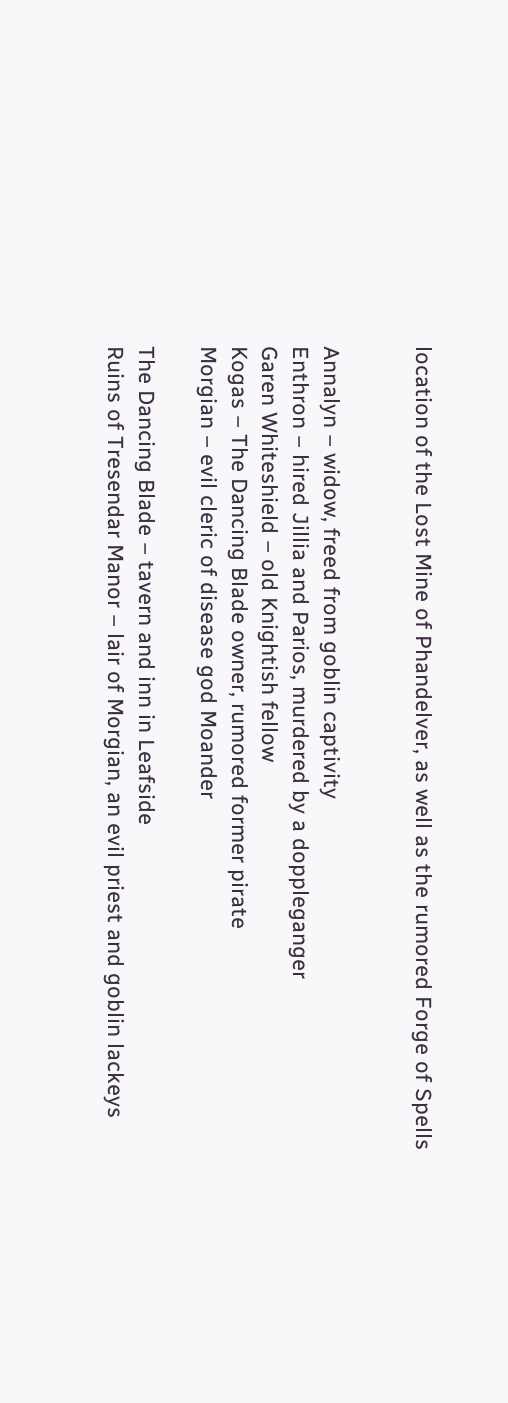location of the Lost Mine of Phandelver, as well as the rumored Forge of Spells


Annalyn – widow, freed from goblin captivity
Enthron – hired Jillia and Parios, murdered by a doppleganger
Garen Whiteshield – old Knightish fellow
Kogas – The Dancing Blade owner, rumored former pirate
Morgian – evil cleric of disease god Moander

The Dancing Blade – tavern and inn in Leafside
Ruins of Tresendar Manor – lair of Morgian, an evil priest and goblin lackeys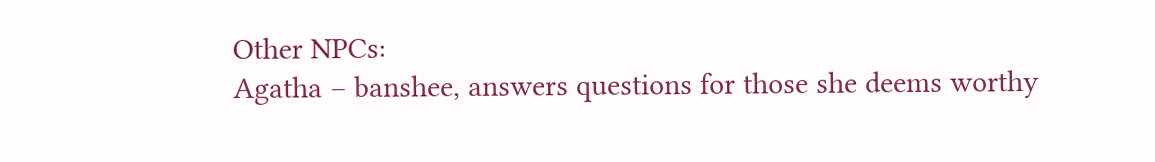Other NPCs:
Agatha – banshee, answers questions for those she deems worthy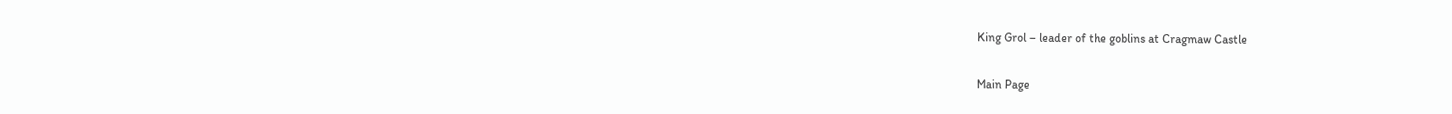King Grol – leader of the goblins at Cragmaw Castle

Main Page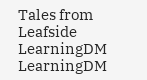Tales from Leafside LearningDM LearningDM